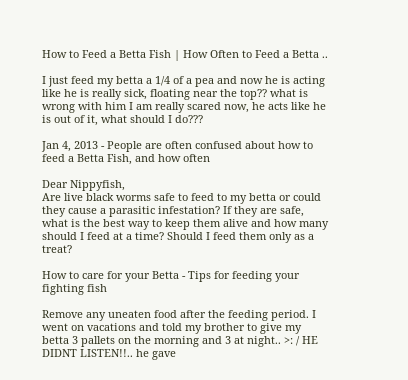How to Feed a Betta Fish | How Often to Feed a Betta ..

I just feed my betta a 1/4 of a pea and now he is acting like he is really sick, floating near the top?? what is wrong with him I am really scared now, he acts like he is out of it, what should I do???

Jan 4, 2013 - People are often confused about how to feed a Betta Fish, and how often

Dear Nippyfish,
Are live black worms safe to feed to my betta or could they cause a parasitic infestation? If they are safe, what is the best way to keep them alive and how many should I feed at a time? Should I feed them only as a treat?

How to care for your Betta - Tips for feeding your fighting fish

Remove any uneaten food after the feeding period. I went on vacations and told my brother to give my betta 3 pallets on the morning and 3 at night.. >: / HE DIDNT LISTEN!!.. he gave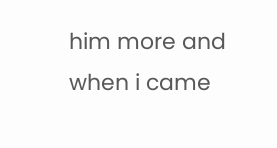him more and when i came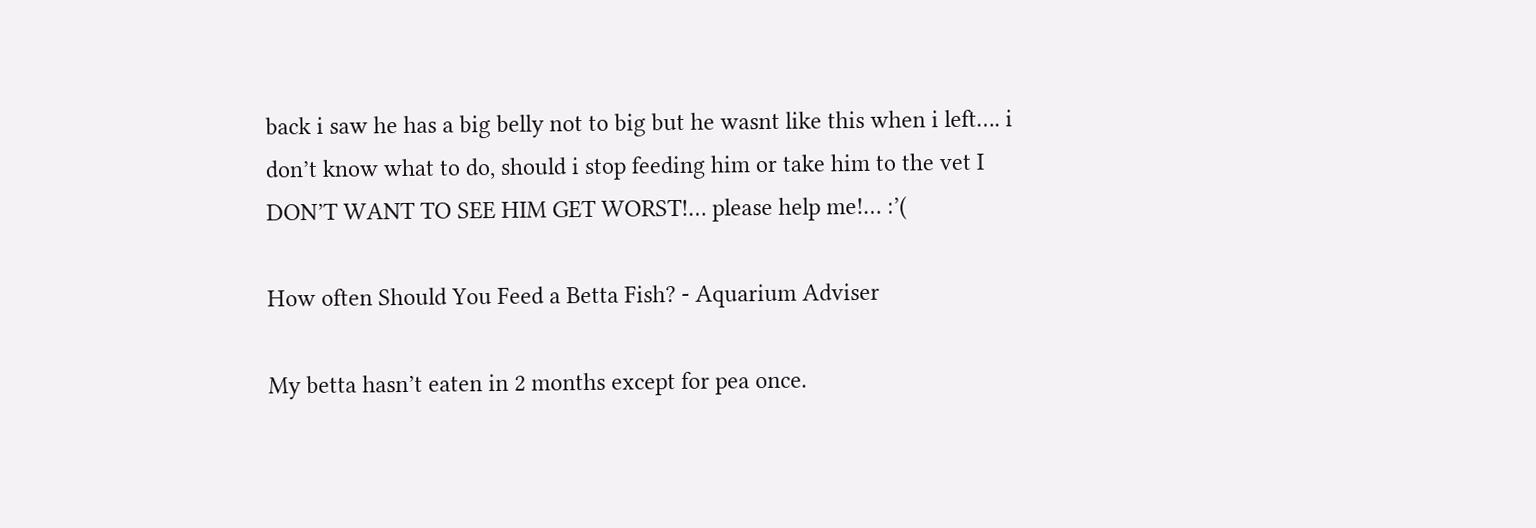back i saw he has a big belly not to big but he wasnt like this when i left…. i don’t know what to do, should i stop feeding him or take him to the vet I DON’T WANT TO SEE HIM GET WORST!… please help me!… :’(

How often Should You Feed a Betta Fish? - Aquarium Adviser

My betta hasn’t eaten in 2 months except for pea once.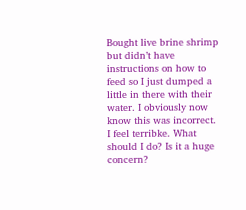Bought live brine shrimp but didn’t have instructions on how to feed so I just dumped a little in there with their water. I obviously now know this was incorrect. I feel terribke. What should I do? Is it a huge concern?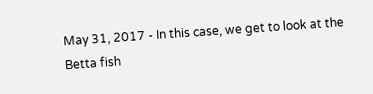May 31, 2017 - In this case, we get to look at the Betta fish